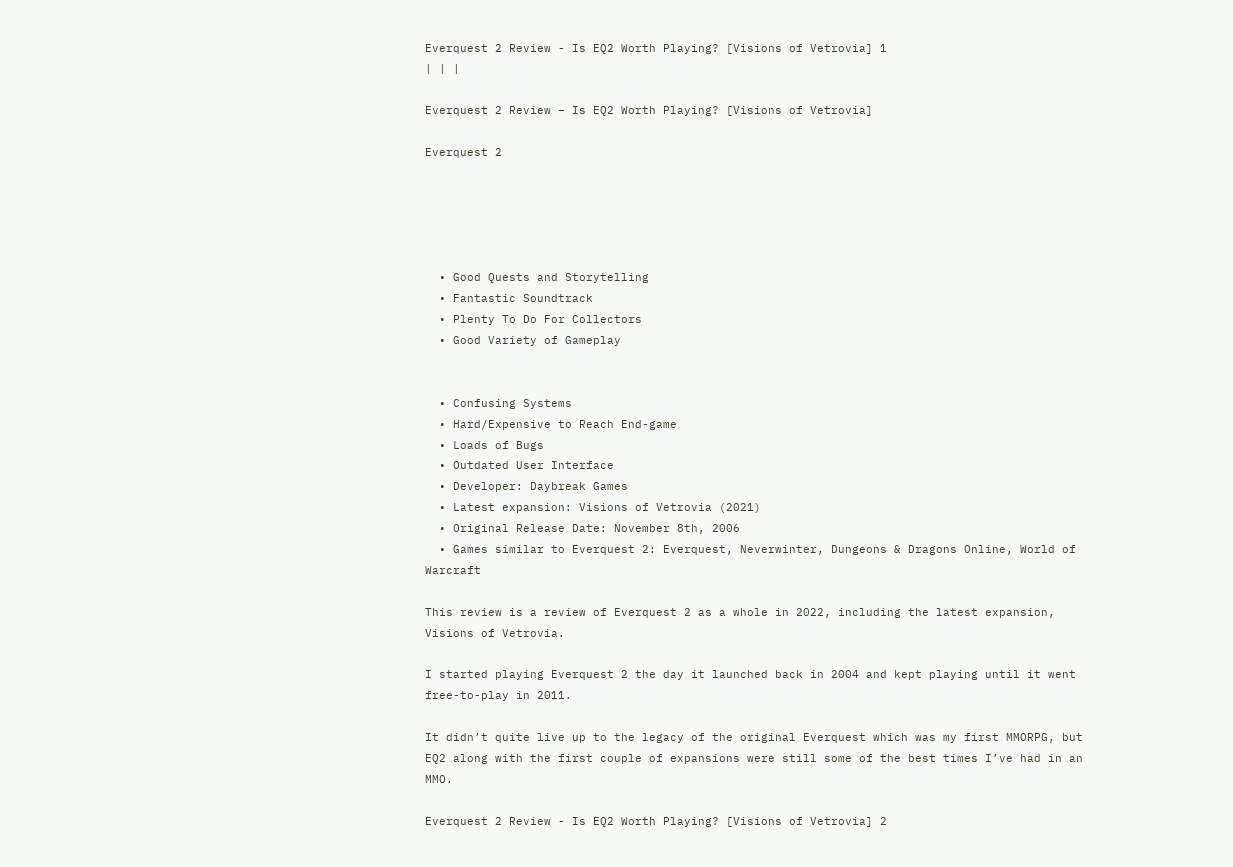Everquest 2 Review - Is EQ2 Worth Playing? [Visions of Vetrovia] 1
| | |

Everquest 2 Review – Is EQ2 Worth Playing? [Visions of Vetrovia]

Everquest 2





  • Good Quests and Storytelling
  • Fantastic Soundtrack
  • Plenty To Do For Collectors
  • Good Variety of Gameplay


  • Confusing Systems
  • Hard/Expensive to Reach End-game
  • Loads of Bugs
  • Outdated User Interface
  • Developer: Daybreak Games
  • Latest expansion: Visions of Vetrovia (2021)
  • Original Release Date: November 8th, 2006
  • Games similar to Everquest 2: Everquest, Neverwinter, Dungeons & Dragons Online, World of Warcraft

This review is a review of Everquest 2 as a whole in 2022, including the latest expansion, Visions of Vetrovia.

I started playing Everquest 2 the day it launched back in 2004 and kept playing until it went free-to-play in 2011.

It didn’t quite live up to the legacy of the original Everquest which was my first MMORPG, but EQ2 along with the first couple of expansions were still some of the best times I’ve had in an MMO.

Everquest 2 Review - Is EQ2 Worth Playing? [Visions of Vetrovia] 2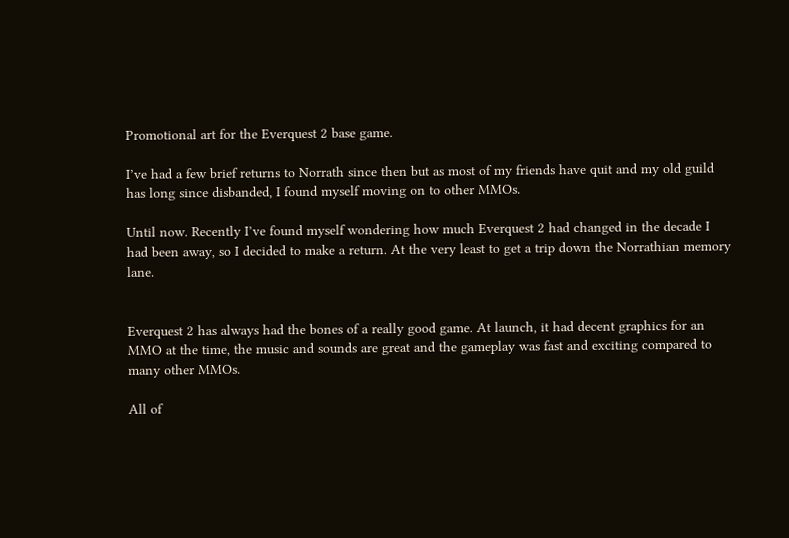Promotional art for the Everquest 2 base game.

I’ve had a few brief returns to Norrath since then but as most of my friends have quit and my old guild has long since disbanded, I found myself moving on to other MMOs.

Until now. Recently I’ve found myself wondering how much Everquest 2 had changed in the decade I had been away, so I decided to make a return. At the very least to get a trip down the Norrathian memory lane.


Everquest 2 has always had the bones of a really good game. At launch, it had decent graphics for an MMO at the time, the music and sounds are great and the gameplay was fast and exciting compared to many other MMOs.

All of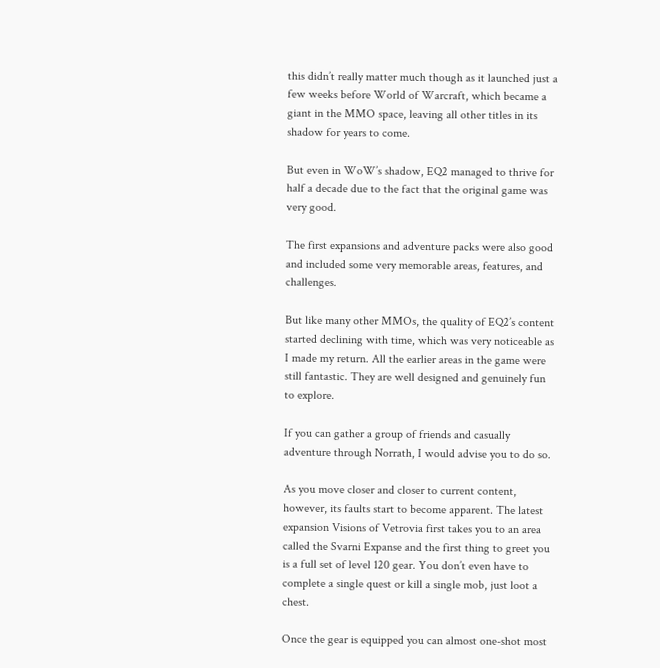this didn’t really matter much though as it launched just a few weeks before World of Warcraft, which became a giant in the MMO space, leaving all other titles in its shadow for years to come.

But even in WoW’s shadow, EQ2 managed to thrive for half a decade due to the fact that the original game was very good.

The first expansions and adventure packs were also good and included some very memorable areas, features, and challenges.

But like many other MMOs, the quality of EQ2’s content started declining with time, which was very noticeable as I made my return. All the earlier areas in the game were still fantastic. They are well designed and genuinely fun to explore.

If you can gather a group of friends and casually adventure through Norrath, I would advise you to do so.

As you move closer and closer to current content, however, its faults start to become apparent. The latest expansion Visions of Vetrovia first takes you to an area called the Svarni Expanse and the first thing to greet you is a full set of level 120 gear. You don’t even have to complete a single quest or kill a single mob, just loot a chest.

Once the gear is equipped you can almost one-shot most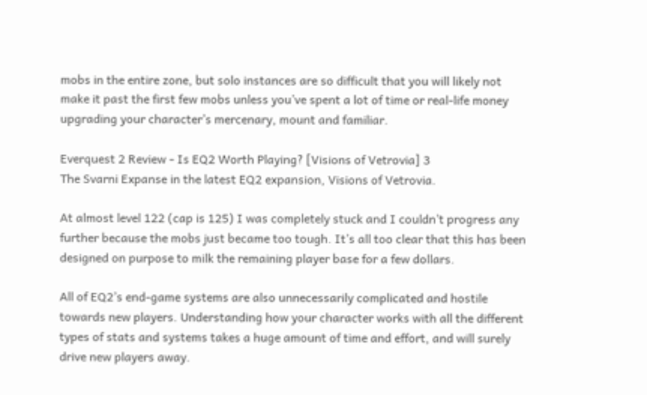mobs in the entire zone, but solo instances are so difficult that you will likely not make it past the first few mobs unless you’ve spent a lot of time or real-life money upgrading your character’s mercenary, mount and familiar.

Everquest 2 Review - Is EQ2 Worth Playing? [Visions of Vetrovia] 3
The Svarni Expanse in the latest EQ2 expansion, Visions of Vetrovia.

At almost level 122 (cap is 125) I was completely stuck and I couldn’t progress any further because the mobs just became too tough. It’s all too clear that this has been designed on purpose to milk the remaining player base for a few dollars.

All of EQ2’s end-game systems are also unnecessarily complicated and hostile towards new players. Understanding how your character works with all the different types of stats and systems takes a huge amount of time and effort, and will surely drive new players away.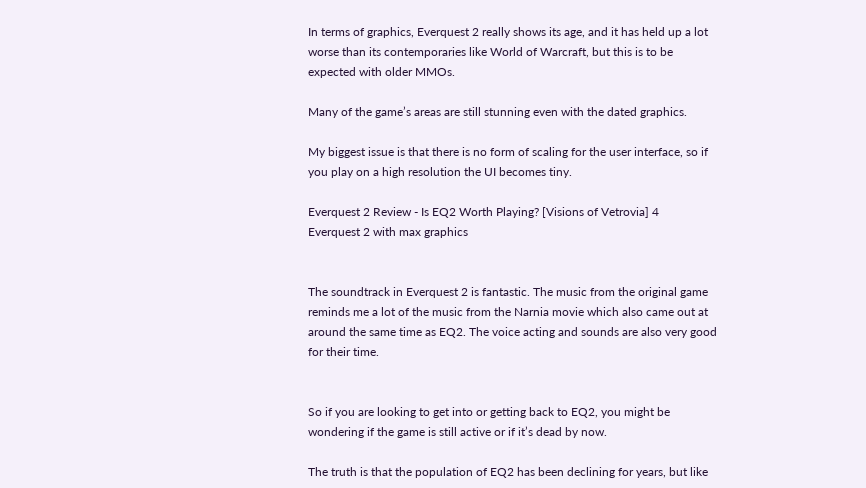In terms of graphics, Everquest 2 really shows its age, and it has held up a lot worse than its contemporaries like World of Warcraft, but this is to be expected with older MMOs.

Many of the game’s areas are still stunning even with the dated graphics.

My biggest issue is that there is no form of scaling for the user interface, so if you play on a high resolution the UI becomes tiny.

Everquest 2 Review - Is EQ2 Worth Playing? [Visions of Vetrovia] 4
Everquest 2 with max graphics


The soundtrack in Everquest 2 is fantastic. The music from the original game reminds me a lot of the music from the Narnia movie which also came out at around the same time as EQ2. The voice acting and sounds are also very good for their time.


So if you are looking to get into or getting back to EQ2, you might be wondering if the game is still active or if it’s dead by now.

The truth is that the population of EQ2 has been declining for years, but like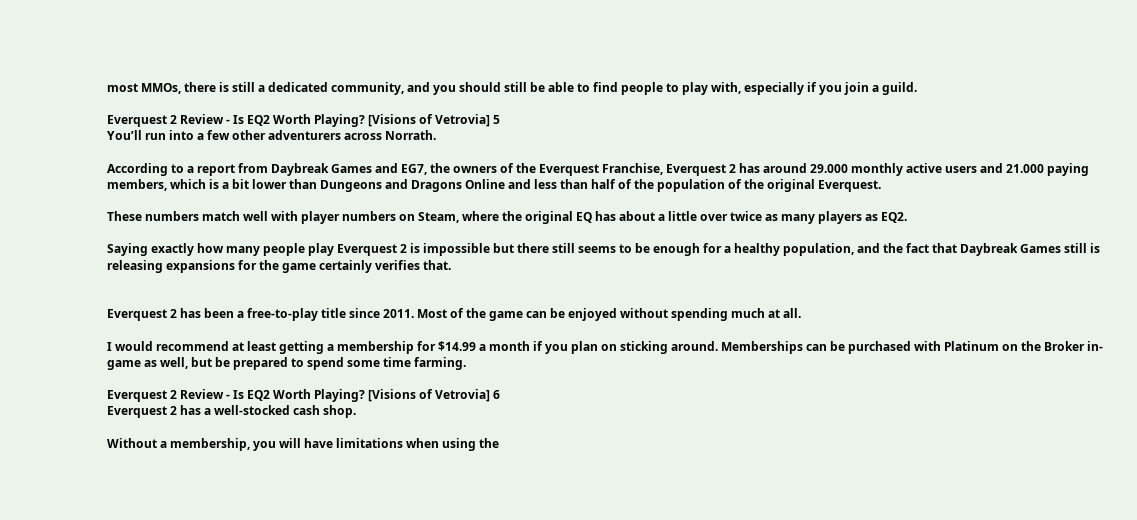most MMOs, there is still a dedicated community, and you should still be able to find people to play with, especially if you join a guild.

Everquest 2 Review - Is EQ2 Worth Playing? [Visions of Vetrovia] 5
You’ll run into a few other adventurers across Norrath.

According to a report from Daybreak Games and EG7, the owners of the Everquest Franchise, Everquest 2 has around 29.000 monthly active users and 21.000 paying members, which is a bit lower than Dungeons and Dragons Online and less than half of the population of the original Everquest.

These numbers match well with player numbers on Steam, where the original EQ has about a little over twice as many players as EQ2.

Saying exactly how many people play Everquest 2 is impossible but there still seems to be enough for a healthy population, and the fact that Daybreak Games still is releasing expansions for the game certainly verifies that.


Everquest 2 has been a free-to-play title since 2011. Most of the game can be enjoyed without spending much at all.

I would recommend at least getting a membership for $14.99 a month if you plan on sticking around. Memberships can be purchased with Platinum on the Broker in-game as well, but be prepared to spend some time farming.

Everquest 2 Review - Is EQ2 Worth Playing? [Visions of Vetrovia] 6
Everquest 2 has a well-stocked cash shop.

Without a membership, you will have limitations when using the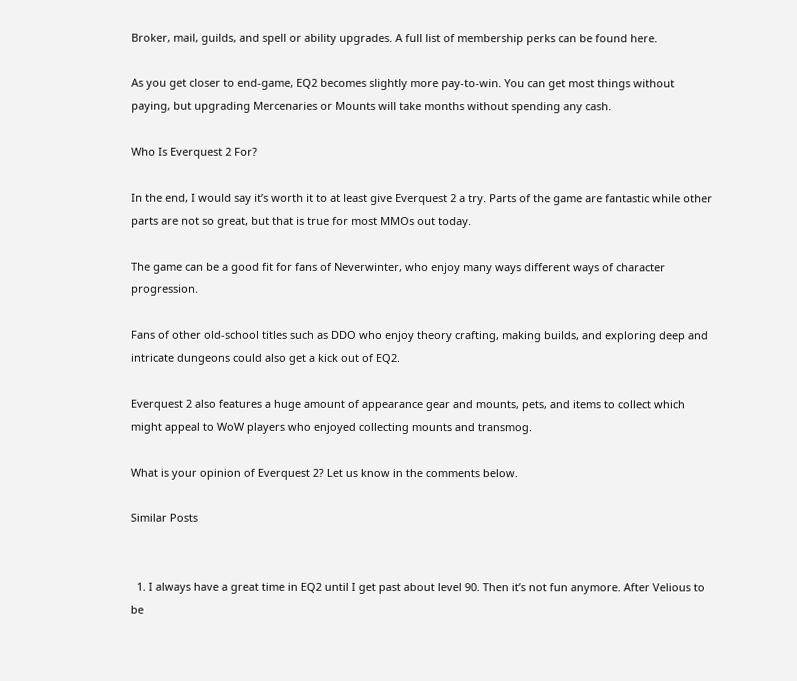Broker, mail, guilds, and spell or ability upgrades. A full list of membership perks can be found here.

As you get closer to end-game, EQ2 becomes slightly more pay-to-win. You can get most things without paying, but upgrading Mercenaries or Mounts will take months without spending any cash.

Who Is Everquest 2 For?

In the end, I would say it’s worth it to at least give Everquest 2 a try. Parts of the game are fantastic while other parts are not so great, but that is true for most MMOs out today.

The game can be a good fit for fans of Neverwinter, who enjoy many ways different ways of character progression.

Fans of other old-school titles such as DDO who enjoy theory crafting, making builds, and exploring deep and intricate dungeons could also get a kick out of EQ2.

Everquest 2 also features a huge amount of appearance gear and mounts, pets, and items to collect which might appeal to WoW players who enjoyed collecting mounts and transmog.

What is your opinion of Everquest 2? Let us know in the comments below.

Similar Posts


  1. I always have a great time in EQ2 until I get past about level 90. Then it’s not fun anymore. After Velious to be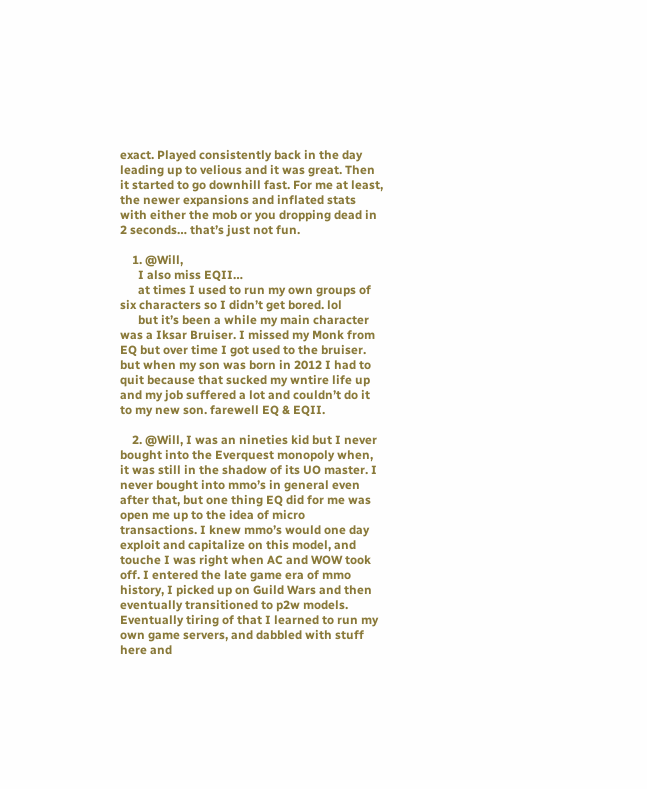exact. Played consistently back in the day leading up to velious and it was great. Then it started to go downhill fast. For me at least, the newer expansions and inflated stats with either the mob or you dropping dead in 2 seconds… that’s just not fun.

    1. @Will,
      I also miss EQII…
      at times I used to run my own groups of six characters so I didn’t get bored. lol
      but it’s been a while my main character was a Iksar Bruiser. I missed my Monk from EQ but over time I got used to the bruiser. but when my son was born in 2012 I had to quit because that sucked my wntire life up and my job suffered a lot and couldn’t do it to my new son. farewell EQ & EQII.

    2. @Will, I was an nineties kid but I never bought into the Everquest monopoly when, it was still in the shadow of its UO master. I never bought into mmo’s in general even after that, but one thing EQ did for me was open me up to the idea of micro transactions. I knew mmo’s would one day exploit and capitalize on this model, and touche I was right when AC and WOW took off. I entered the late game era of mmo history, I picked up on Guild Wars and then eventually transitioned to p2w models. Eventually tiring of that I learned to run my own game servers, and dabbled with stuff here and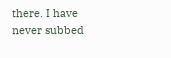there. I have never subbed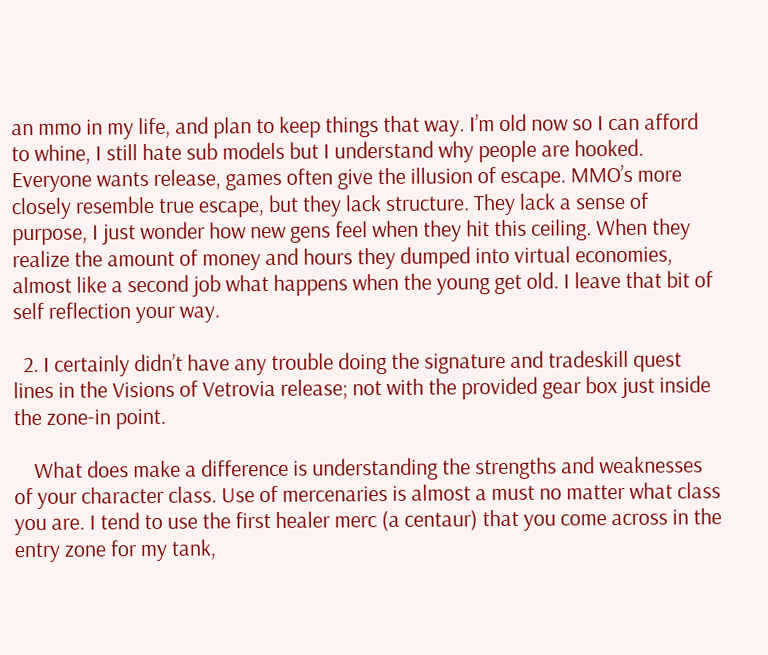an mmo in my life, and plan to keep things that way. I’m old now so I can afford to whine, I still hate sub models but I understand why people are hooked. Everyone wants release, games often give the illusion of escape. MMO’s more closely resemble true escape, but they lack structure. They lack a sense of purpose, I just wonder how new gens feel when they hit this ceiling. When they realize the amount of money and hours they dumped into virtual economies, almost like a second job what happens when the young get old. I leave that bit of self reflection your way.

  2. I certainly didn’t have any trouble doing the signature and tradeskill quest lines in the Visions of Vetrovia release; not with the provided gear box just inside the zone-in point.

    What does make a difference is understanding the strengths and weaknesses of your character class. Use of mercenaries is almost a must no matter what class you are. I tend to use the first healer merc (a centaur) that you come across in the entry zone for my tank,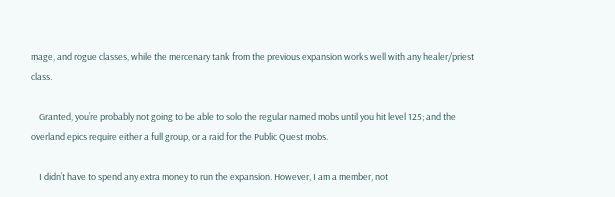mage, and rogue classes, while the mercenary tank from the previous expansion works well with any healer/priest class.

    Granted, you’re probably not going to be able to solo the regular named mobs until you hit level 125; and the overland epics require either a full group, or a raid for the Public Quest mobs.

    I didn’t have to spend any extra money to run the expansion. However, I am a member, not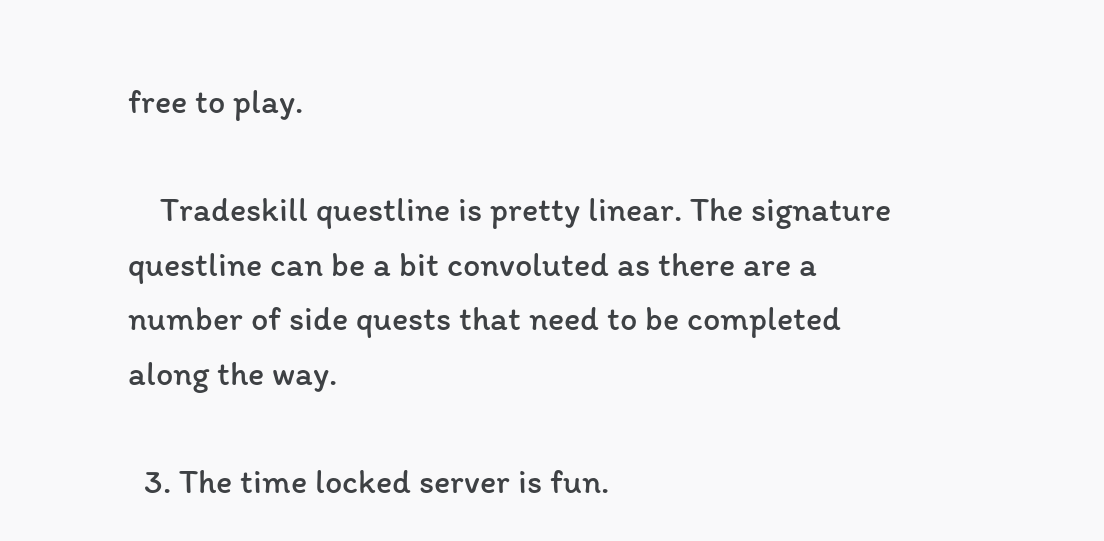free to play.

    Tradeskill questline is pretty linear. The signature questline can be a bit convoluted as there are a number of side quests that need to be completed along the way.

  3. The time locked server is fun.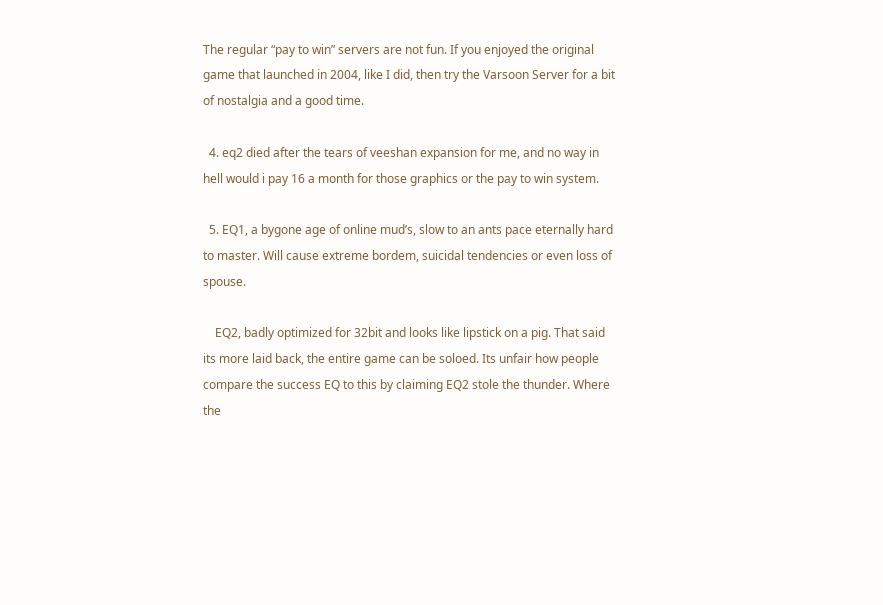The regular “pay to win” servers are not fun. If you enjoyed the original game that launched in 2004, like I did, then try the Varsoon Server for a bit of nostalgia and a good time.

  4. eq2 died after the tears of veeshan expansion for me, and no way in hell would i pay 16 a month for those graphics or the pay to win system.

  5. EQ1, a bygone age of online mud’s, slow to an ants pace eternally hard to master. Will cause extreme bordem, suicidal tendencies or even loss of spouse.

    EQ2, badly optimized for 32bit and looks like lipstick on a pig. That said its more laid back, the entire game can be soloed. Its unfair how people compare the success EQ to this by claiming EQ2 stole the thunder. Where the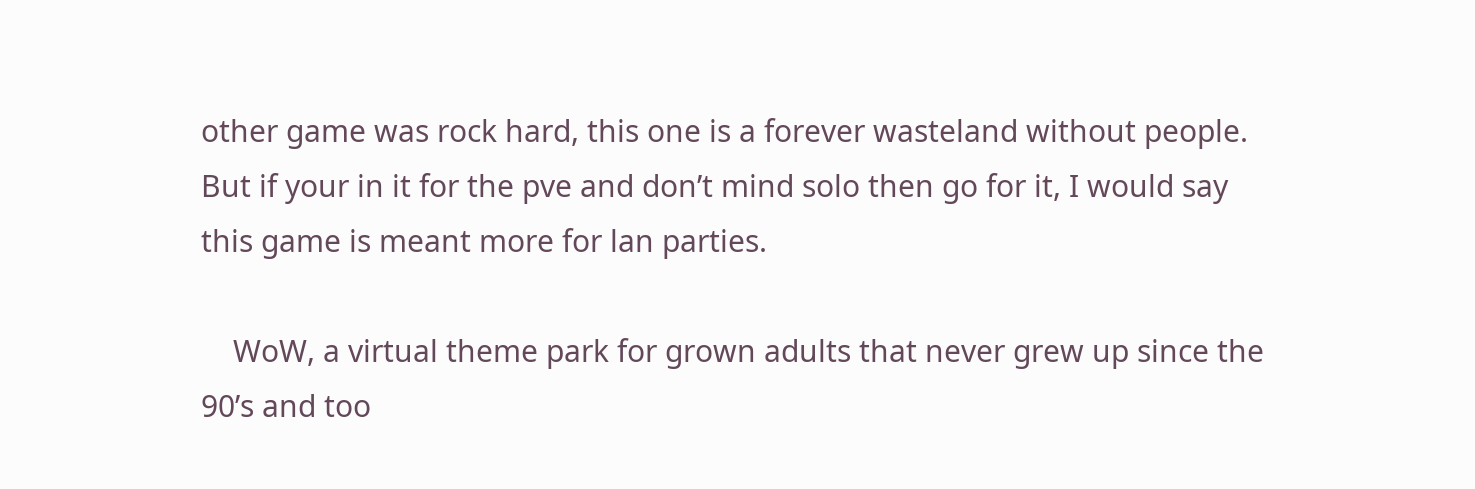other game was rock hard, this one is a forever wasteland without people. But if your in it for the pve and don’t mind solo then go for it, I would say this game is meant more for lan parties.

    WoW, a virtual theme park for grown adults that never grew up since the 90’s and too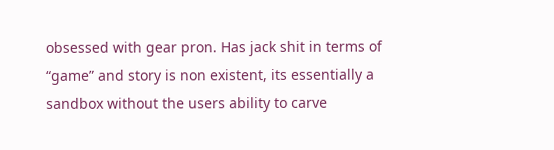obsessed with gear pron. Has jack shit in terms of “game” and story is non existent, its essentially a sandbox without the users ability to carve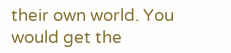their own world. You would get the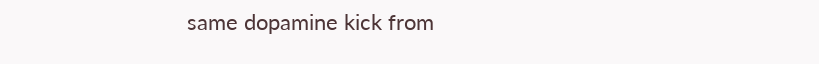same dopamine kick from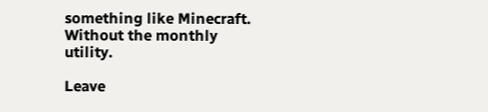something like Minecraft. Without the monthly utility.

Leave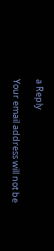a Reply

Your email address will not be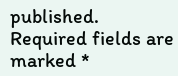published. Required fields are marked *